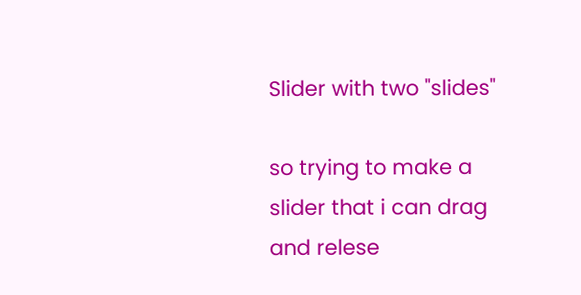Slider with two "slides"

so trying to make a slider that i can drag and relese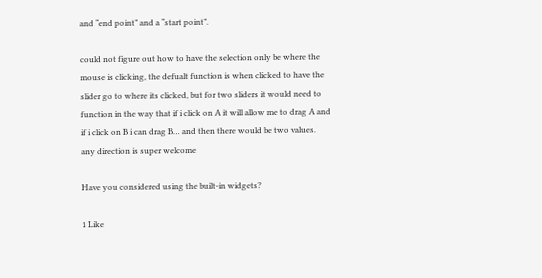and “end point” and a “start point”.

could not figure out how to have the selection only be where the mouse is clicking, the defualt function is when clicked to have the slider go to where its clicked, but for two sliders it would need to function in the way that if i click on A it will allow me to drag A and if i click on B i can drag B… and then there would be two values.
any direction is super welcome

Have you considered using the built-in widgets?

1 Like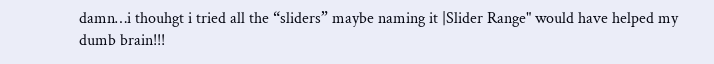damn…i thouhgt i tried all the “sliders” maybe naming it |Slider Range" would have helped my dumb brain!!!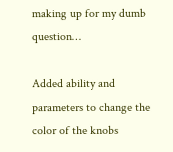making up for my dumb question…

Added ability and parameters to change the color of the knobs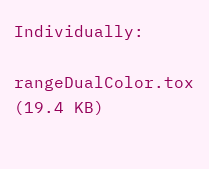Individually:

rangeDualColor.tox (19.4 KB)